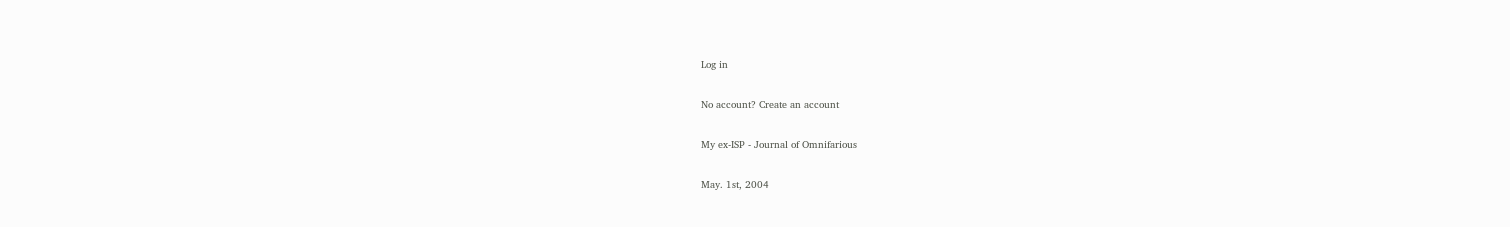Log in

No account? Create an account

My ex-ISP - Journal of Omnifarious

May. 1st, 2004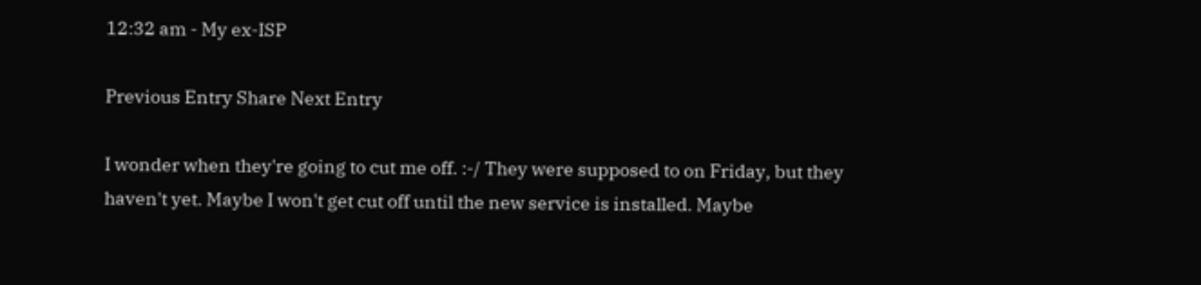12:32 am - My ex-ISP

Previous Entry Share Next Entry

I wonder when they're going to cut me off. :-/ They were supposed to on Friday, but they haven't yet. Maybe I won't get cut off until the new service is installed. Maybe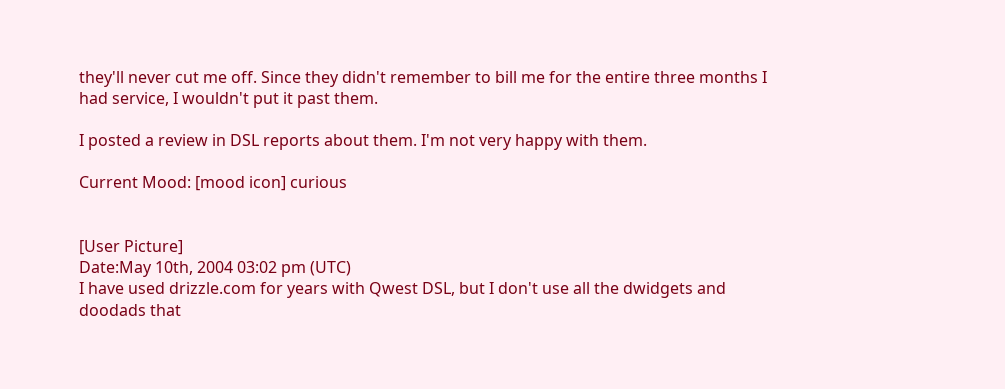they'll never cut me off. Since they didn't remember to bill me for the entire three months I had service, I wouldn't put it past them.

I posted a review in DSL reports about them. I'm not very happy with them.

Current Mood: [mood icon] curious


[User Picture]
Date:May 10th, 2004 03:02 pm (UTC)
I have used drizzle.com for years with Qwest DSL, but I don't use all the dwidgets and doodads that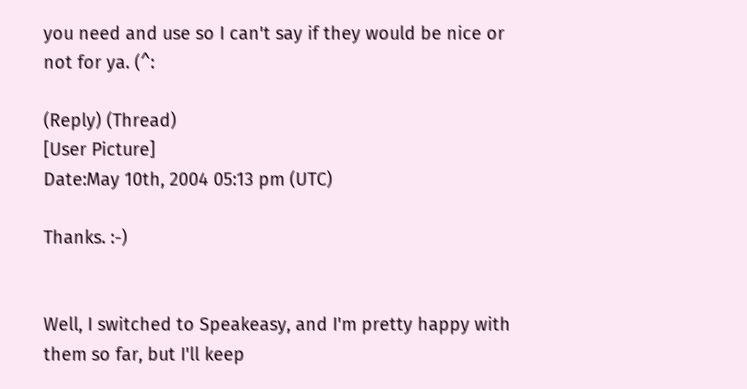you need and use so I can't say if they would be nice or not for ya. (^:

(Reply) (Thread)
[User Picture]
Date:May 10th, 2004 05:13 pm (UTC)

Thanks. :-)


Well, I switched to Speakeasy, and I'm pretty happy with them so far, but I'll keep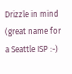Drizzle in mind (great name for a Seattle ISP :-)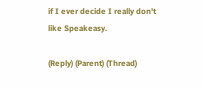if I ever decide I really don't like Speakeasy.

(Reply) (Parent) (Thread)